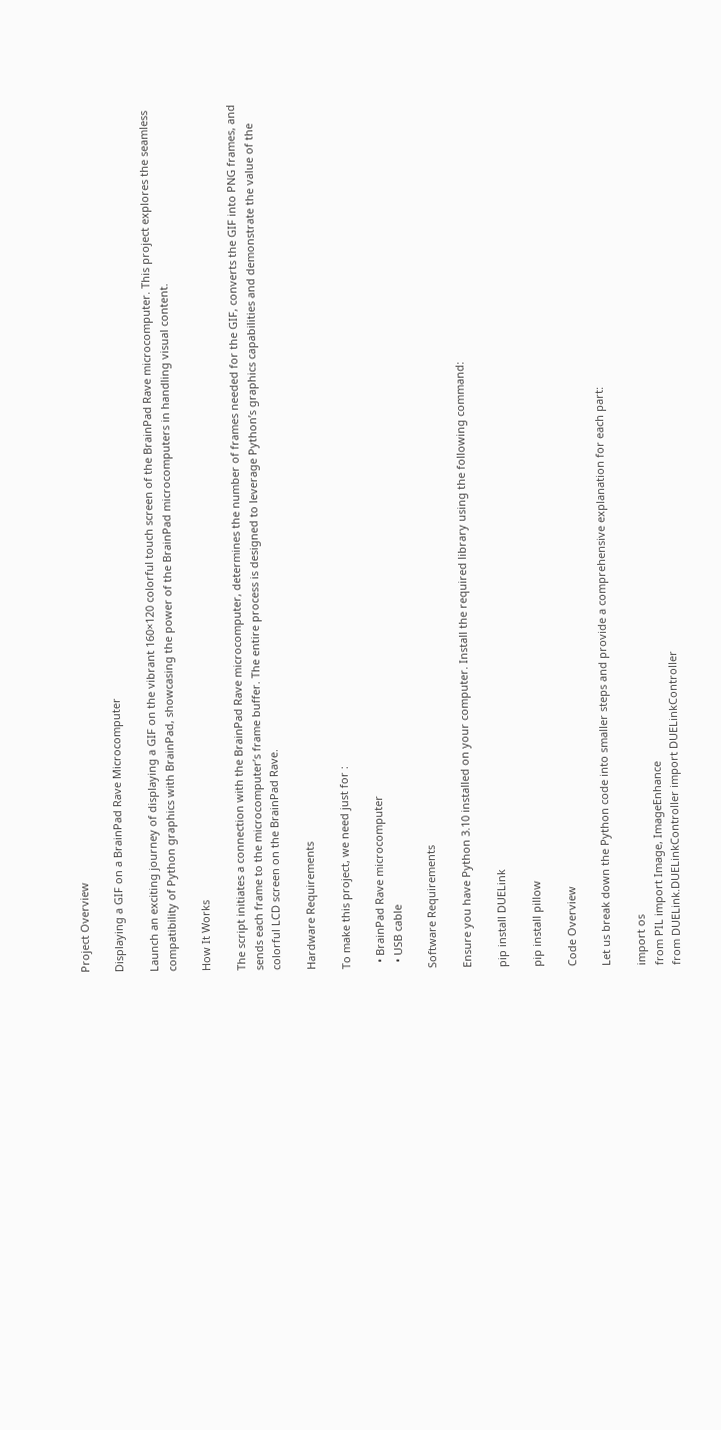Project Overview

Displaying a GIF on a BrainPad Rave Microcomputer

Launch an exciting journey of displaying a GIF on the vibrant 160×120 colorful touch screen of the BrainPad Rave microcomputer. This project explores the seamless compatibility of Python graphics with BrainPad, showcasing the power of the BrainPad microcomputers in handling visual content.

How It Works

The script initiates a connection with the BrainPad Rave microcomputer, determines the number of frames needed for the GIF, converts the GIF into PNG frames, and sends each frame to the microcomputer’s frame buffer. The entire process is designed to leverage Python’s graphics capabilities and demonstrate the value of the colorful LCD screen on the BrainPad Rave.

Hardware Requirements

To make this project, we need just for :

  • BrainPad Rave microcomputer
  • USB cable

Software Requirements

Ensure you have Python 3.10 installed on your computer. Install the required library using the following command:

pip install DUELink

pip install pillow

Code Overview

Let us break down the Python code into smaller steps and provide a comprehensive explanation for each part:

import os
from PIL import Image, ImageEnhance
from DUELink.DUELinkController import DUELinkController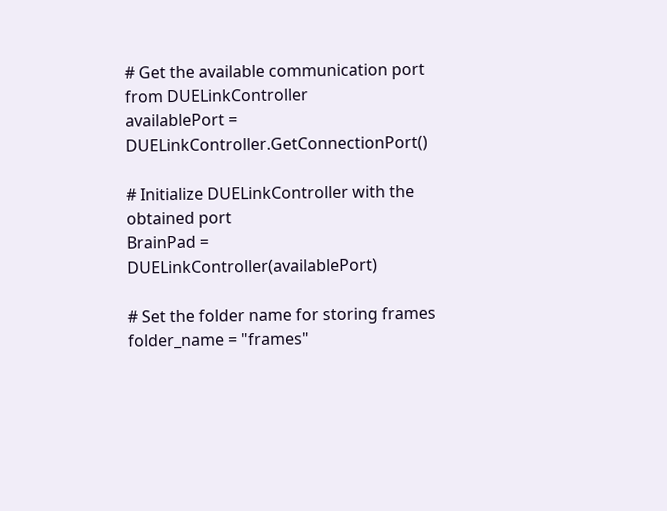# Get the available communication port from DUELinkController
availablePort = DUELinkController.GetConnectionPort()

# Initialize DUELinkController with the obtained port
BrainPad = DUELinkController(availablePort)

# Set the folder name for storing frames
folder_name = "frames"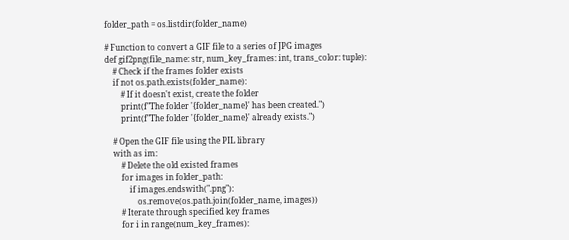folder_path = os.listdir(folder_name)

# Function to convert a GIF file to a series of JPG images
def gif2png(file_name: str, num_key_frames: int, trans_color: tuple):
    # Check if the frames folder exists
    if not os.path.exists(folder_name):
        # If it doesn't exist, create the folder
        print(f"The folder '{folder_name}' has been created.")
        print(f"The folder '{folder_name}' already exists.")

    # Open the GIF file using the PIL library
    with as im:
        # Delete the old existed frames
        for images in folder_path:
            if images.endswith(".png"):
                os.remove(os.path.join(folder_name, images))
        # Iterate through specified key frames
        for i in range(num_key_frames):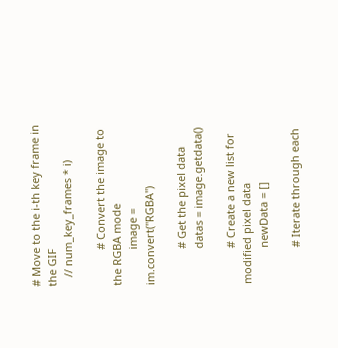# Move to the i-th key frame in the GIF
   // num_key_frames * i)

            # Convert the image to the RGBA mode
            image = im.convert("RGBA")

            # Get the pixel data
            datas = image.getdata()

            # Create a new list for modified pixel data
            newData = []

            # Iterate through each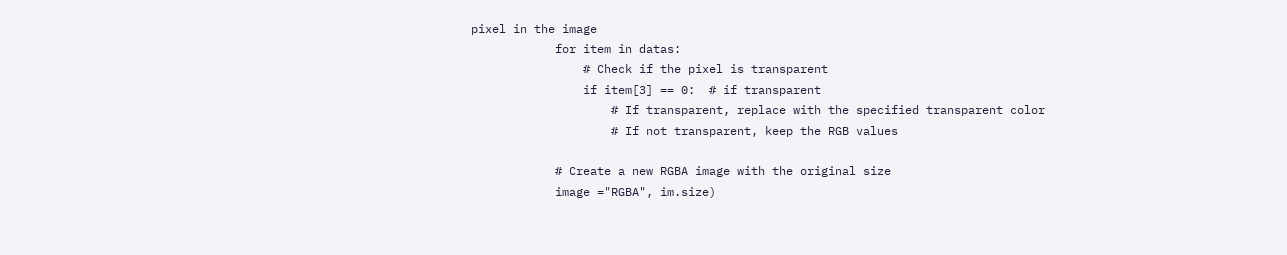pixel in the image
            for item in datas:
                # Check if the pixel is transparent
                if item[3] == 0:  # if transparent
                    # If transparent, replace with the specified transparent color
                    # If not transparent, keep the RGB values

            # Create a new RGBA image with the original size
            image ="RGBA", im.size)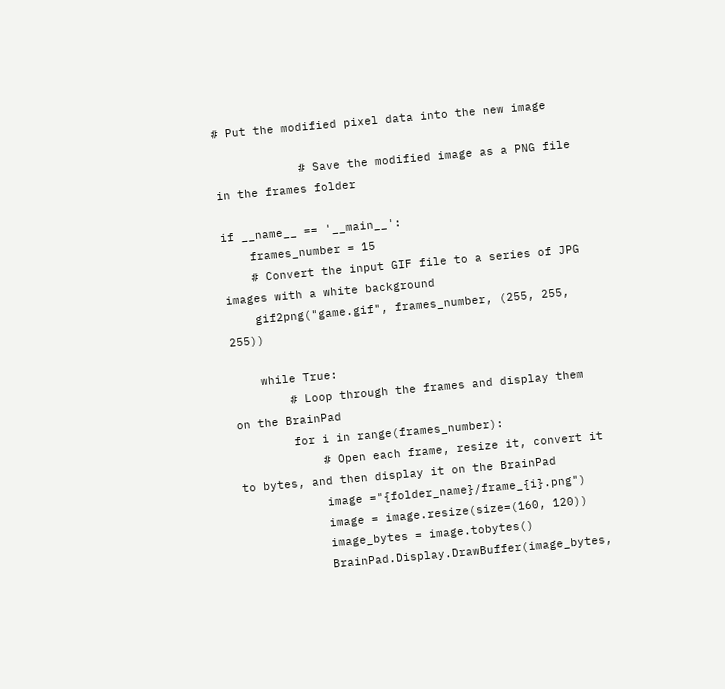# Put the modified pixel data into the new image

            # Save the modified image as a PNG file in the frames folder

if __name__ == '__main__':
    frames_number = 15
    # Convert the input GIF file to a series of JPG images with a white background
    gif2png("game.gif", frames_number, (255, 255, 255))

    while True:
        # Loop through the frames and display them on the BrainPad
        for i in range(frames_number):
            # Open each frame, resize it, convert it to bytes, and then display it on the BrainPad
            image ="{folder_name}/frame_{i}.png")
            image = image.resize(size=(160, 120))
            image_bytes = image.tobytes()
            BrainPad.Display.DrawBuffer(image_bytes,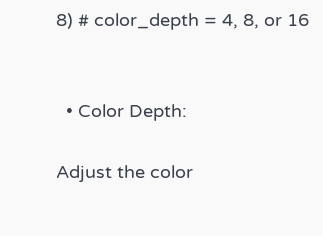8) # color_depth = 4, 8, or 16


  • Color Depth:

Adjust the color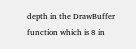depth in the DrawBuffer function which is 8 in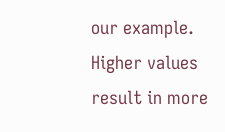our example. Higher values result in more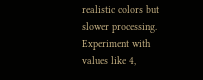realistic colors but slower processing. Experiment with values like 4,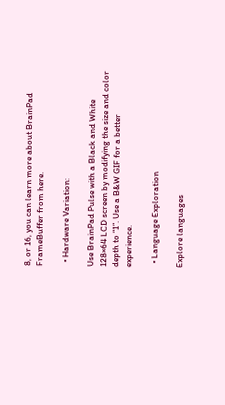8, or 16, you can learn more about BrainPad FrameBuffer from here.

  • Hardware Variation:

Use BrainPad Pulse with a Black and White 128×64 LCD screen by modifying the size and color depth to “1”. Use a B&W GIF for a better experience.

  • Language Exploration

Explore languages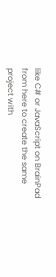like C# or JavaScript on BrainPad from here to create the same project with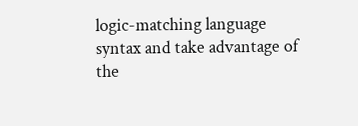logic-matching language syntax and take advantage of the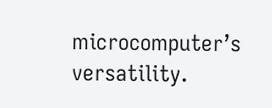microcomputer’s versatility.